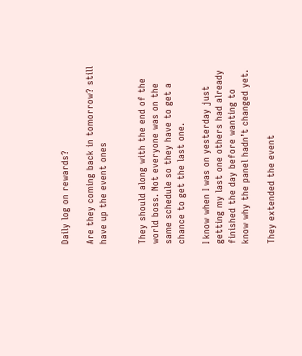Daily log on rewards?

Are they coming back in tomorrow? still have up the event ones


They should along with the end of the world boss. Not everyone was on the same schedule so they have to get a chance to get the last one.

I know when I was on yesterday just getting my last one others had already finished the day before wanting to know why the panel hadn’t changed yet.

They extended the event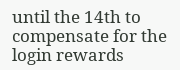until the 14th to compensate for the login rewards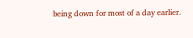being down for most of a day earlier.